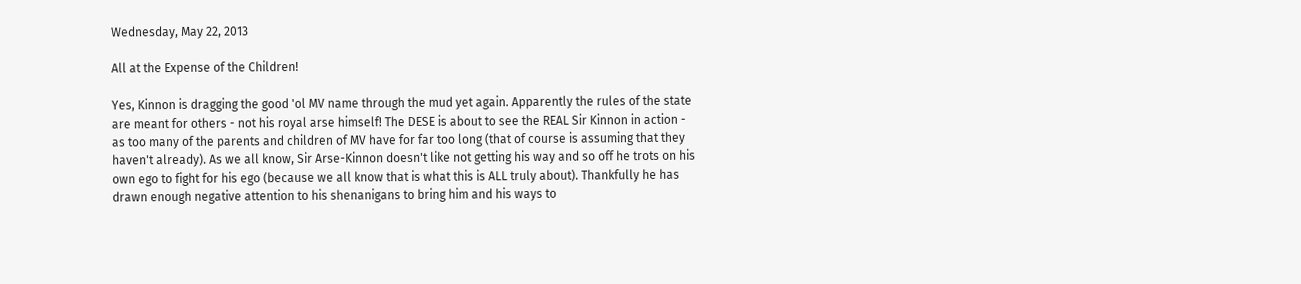Wednesday, May 22, 2013

All at the Expense of the Children!

Yes, Kinnon is dragging the good 'ol MV name through the mud yet again. Apparently the rules of the state are meant for others - not his royal arse himself! The DESE is about to see the REAL Sir Kinnon in action - as too many of the parents and children of MV have for far too long (that of course is assuming that they haven't already). As we all know, Sir Arse-Kinnon doesn't like not getting his way and so off he trots on his own ego to fight for his ego (because we all know that is what this is ALL truly about). Thankfully he has drawn enough negative attention to his shenanigans to bring him and his ways to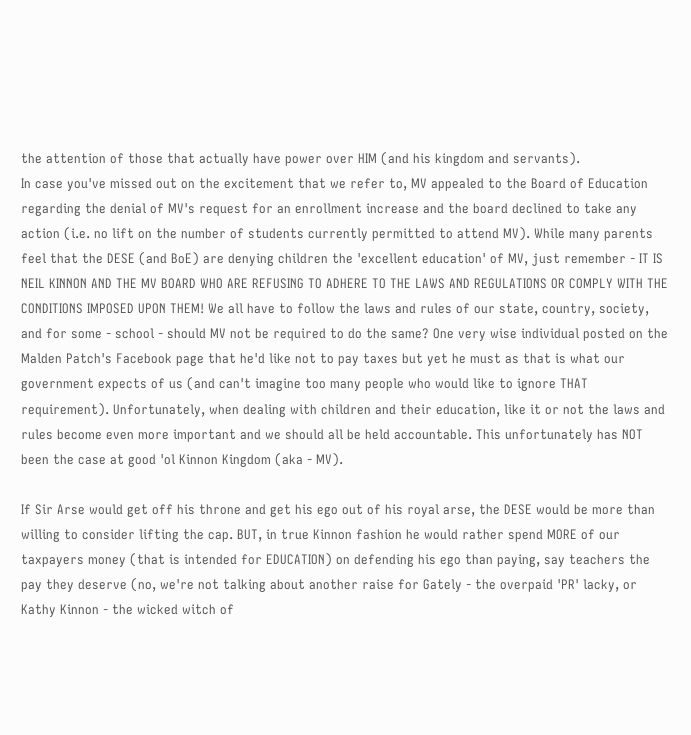the attention of those that actually have power over HIM (and his kingdom and servants).
In case you've missed out on the excitement that we refer to, MV appealed to the Board of Education regarding the denial of MV's request for an enrollment increase and the board declined to take any action (i.e. no lift on the number of students currently permitted to attend MV). While many parents feel that the DESE (and BoE) are denying children the 'excellent education' of MV, just remember - IT IS NEIL KINNON AND THE MV BOARD WHO ARE REFUSING TO ADHERE TO THE LAWS AND REGULATIONS OR COMPLY WITH THE CONDITIONS IMPOSED UPON THEM! We all have to follow the laws and rules of our state, country, society, and for some - school - should MV not be required to do the same? One very wise individual posted on the Malden Patch's Facebook page that he'd like not to pay taxes but yet he must as that is what our government expects of us (and can't imagine too many people who would like to ignore THAT requirement). Unfortunately, when dealing with children and their education, like it or not the laws and rules become even more important and we should all be held accountable. This unfortunately has NOT been the case at good 'ol Kinnon Kingdom (aka - MV).

If Sir Arse would get off his throne and get his ego out of his royal arse, the DESE would be more than willing to consider lifting the cap. BUT, in true Kinnon fashion he would rather spend MORE of our taxpayers money (that is intended for EDUCATION) on defending his ego than paying, say teachers the pay they deserve (no, we're not talking about another raise for Gately - the overpaid 'PR' lacky, or Kathy Kinnon - the wicked witch of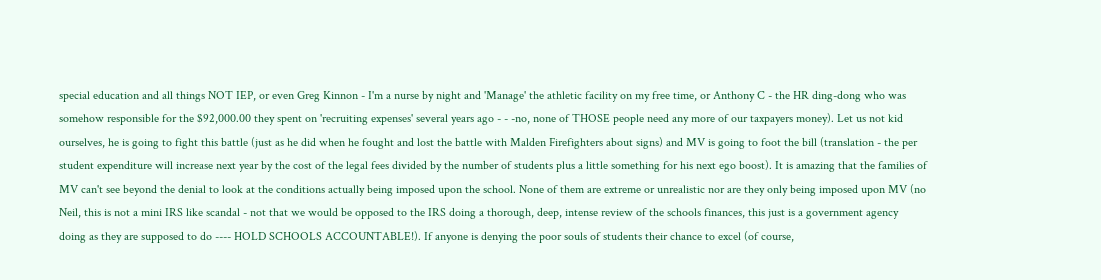special education and all things NOT IEP, or even Greg Kinnon - I'm a nurse by night and 'Manage' the athletic facility on my free time, or Anthony C - the HR ding-dong who was somehow responsible for the $92,000.00 they spent on 'recruiting expenses' several years ago - - -no, none of THOSE people need any more of our taxpayers money). Let us not kid ourselves, he is going to fight this battle (just as he did when he fought and lost the battle with Malden Firefighters about signs) and MV is going to foot the bill (translation - the per student expenditure will increase next year by the cost of the legal fees divided by the number of students plus a little something for his next ego boost). It is amazing that the families of MV can't see beyond the denial to look at the conditions actually being imposed upon the school. None of them are extreme or unrealistic nor are they only being imposed upon MV (no Neil, this is not a mini IRS like scandal - not that we would be opposed to the IRS doing a thorough, deep, intense review of the schools finances, this just is a government agency doing as they are supposed to do ---- HOLD SCHOOLS ACCOUNTABLE!). If anyone is denying the poor souls of students their chance to excel (of course,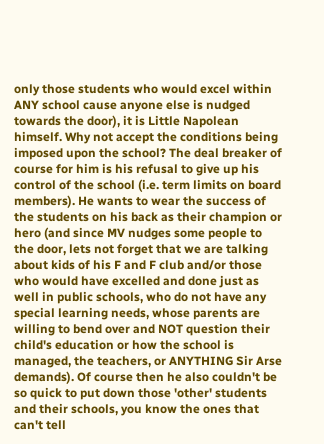only those students who would excel within ANY school cause anyone else is nudged towards the door), it is Little Napolean himself. Why not accept the conditions being imposed upon the school? The deal breaker of course for him is his refusal to give up his control of the school (i.e. term limits on board members). He wants to wear the success of the students on his back as their champion or hero (and since MV nudges some people to the door, lets not forget that we are talking about kids of his F and F club and/or those who would have excelled and done just as well in public schools, who do not have any special learning needs, whose parents are willing to bend over and NOT question their child's education or how the school is managed, the teachers, or ANYTHING Sir Arse demands). Of course then he also couldn't be so quick to put down those 'other' students and their schools, you know the ones that can't tell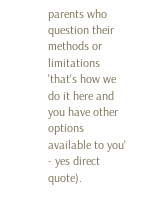parents who question their methods or limitations 'that's how we do it here and you have other options available to you' - yes direct quote).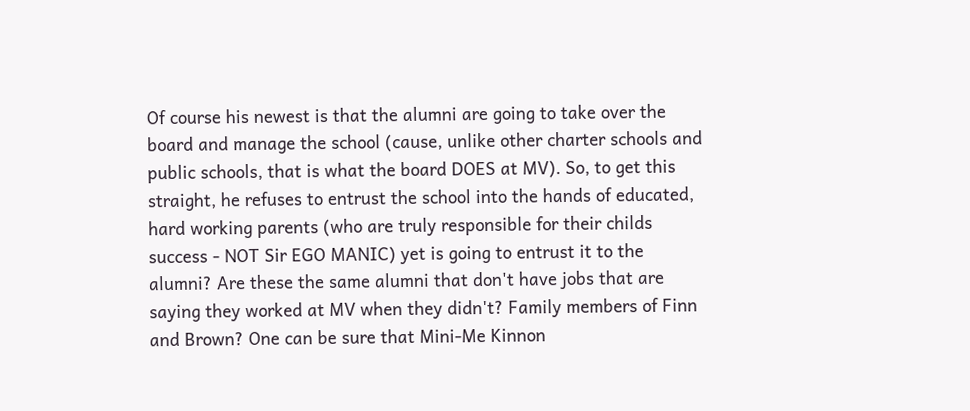Of course his newest is that the alumni are going to take over the board and manage the school (cause, unlike other charter schools and public schools, that is what the board DOES at MV). So, to get this straight, he refuses to entrust the school into the hands of educated, hard working parents (who are truly responsible for their childs success - NOT Sir EGO MANIC) yet is going to entrust it to the alumni? Are these the same alumni that don't have jobs that are saying they worked at MV when they didn't? Family members of Finn and Brown? One can be sure that Mini-Me Kinnon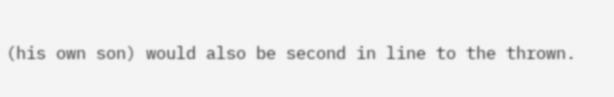(his own son) would also be second in line to the thrown.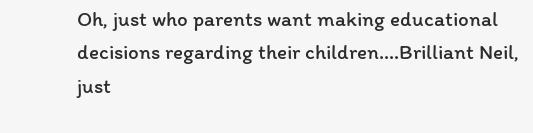Oh, just who parents want making educational decisions regarding their children....Brilliant Neil, just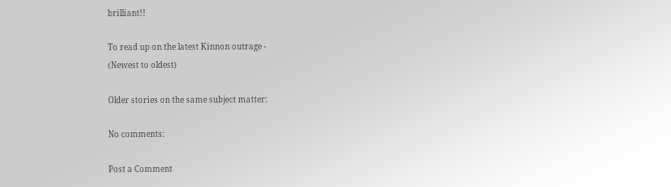brilliant!!

To read up on the latest Kinnon outrage -
(Newest to oldest)

Older stories on the same subject matter:

No comments:

Post a Comment